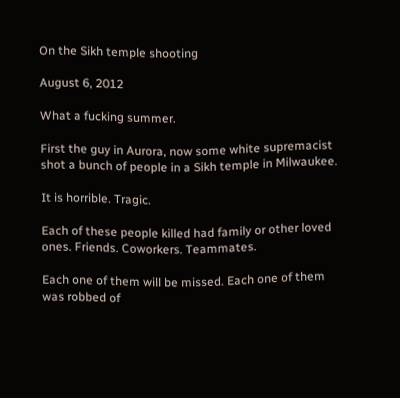On the Sikh temple shooting

August 6, 2012

What a fucking summer.

First the guy in Aurora, now some white supremacist shot a bunch of people in a Sikh temple in Milwaukee.

It is horrible. Tragic.

Each of these people killed had family or other loved ones. Friends. Coworkers. Teammates.

Each one of them will be missed. Each one of them was robbed of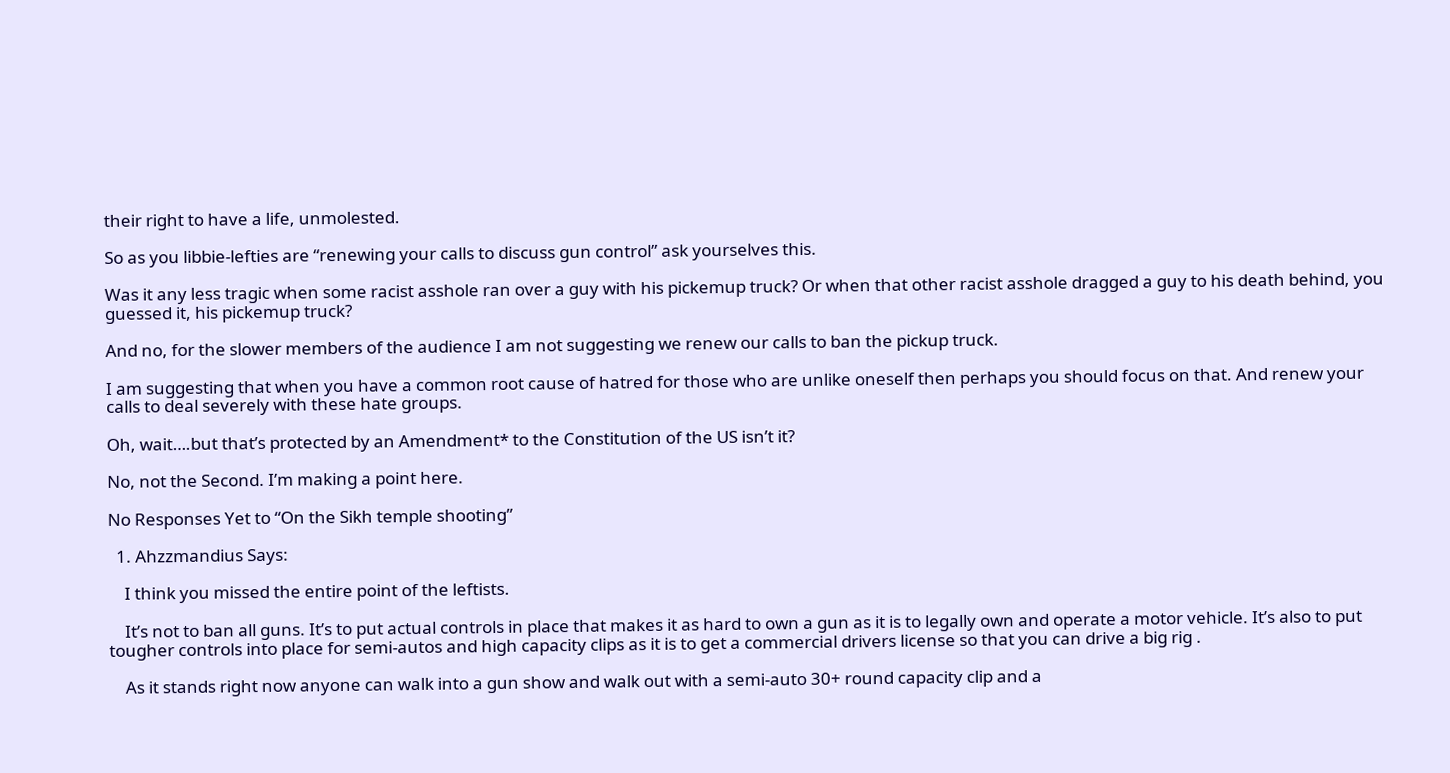their right to have a life, unmolested.

So as you libbie-lefties are “renewing your calls to discuss gun control” ask yourselves this.

Was it any less tragic when some racist asshole ran over a guy with his pickemup truck? Or when that other racist asshole dragged a guy to his death behind, you guessed it, his pickemup truck?

And no, for the slower members of the audience I am not suggesting we renew our calls to ban the pickup truck.

I am suggesting that when you have a common root cause of hatred for those who are unlike oneself then perhaps you should focus on that. And renew your calls to deal severely with these hate groups.

Oh, wait….but that’s protected by an Amendment* to the Constitution of the US isn’t it?

No, not the Second. I’m making a point here.

No Responses Yet to “On the Sikh temple shooting”

  1. Ahzzmandius Says:

    I think you missed the entire point of the leftists.

    It’s not to ban all guns. It’s to put actual controls in place that makes it as hard to own a gun as it is to legally own and operate a motor vehicle. It’s also to put tougher controls into place for semi-autos and high capacity clips as it is to get a commercial drivers license so that you can drive a big rig .

    As it stands right now anyone can walk into a gun show and walk out with a semi-auto 30+ round capacity clip and a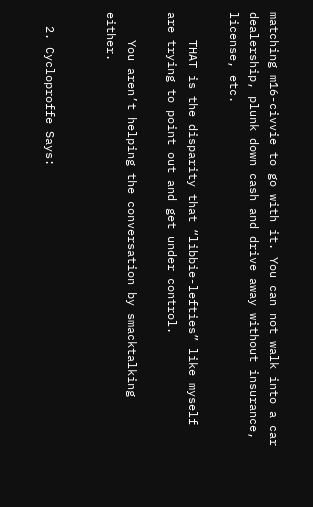matching m16-civvie to go with it. You can not walk into a car dealership, plunk down cash and drive away without insurance, license, etc.

    THAT is the disparity that “libbie-lefties” like myself are trying to point out and get under control.

    You aren’t helping the conversation by smacktalking either.


  2. Cycloproffe Says: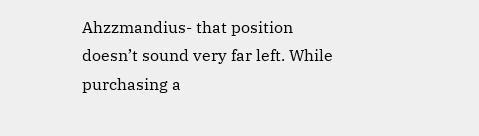Ahzzmandius- that position doesn’t sound very far left. While purchasing a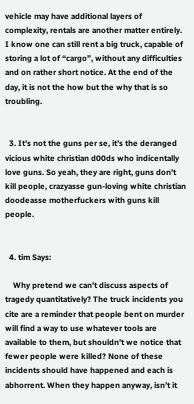vehicle may have additional layers of complexity, rentals are another matter entirely. I know one can still rent a big truck, capable of storing a lot of “cargo”, without any difficulties and on rather short notice. At the end of the day, it is not the how but the why that is so troubling.


  3. It’s not the guns per se, it’s the deranged vicious white christian d00ds who indicentally love guns. So yeah, they are right, guns don’t kill people, crazyasse gun-loving white christian doodeasse motherfuckers with guns kill people.


  4. tim Says:

    Why pretend we can’t discuss aspects of tragedy quantitatively? The truck incidents you cite are a reminder that people bent on murder will find a way to use whatever tools are available to them, but shouldn’t we notice that fewer people were killed? None of these incidents should have happened and each is abhorrent. When they happen anyway, isn’t it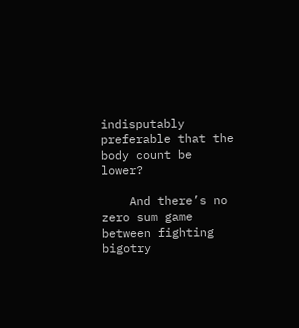indisputably preferable that the body count be lower?

    And there’s no zero sum game between fighting bigotry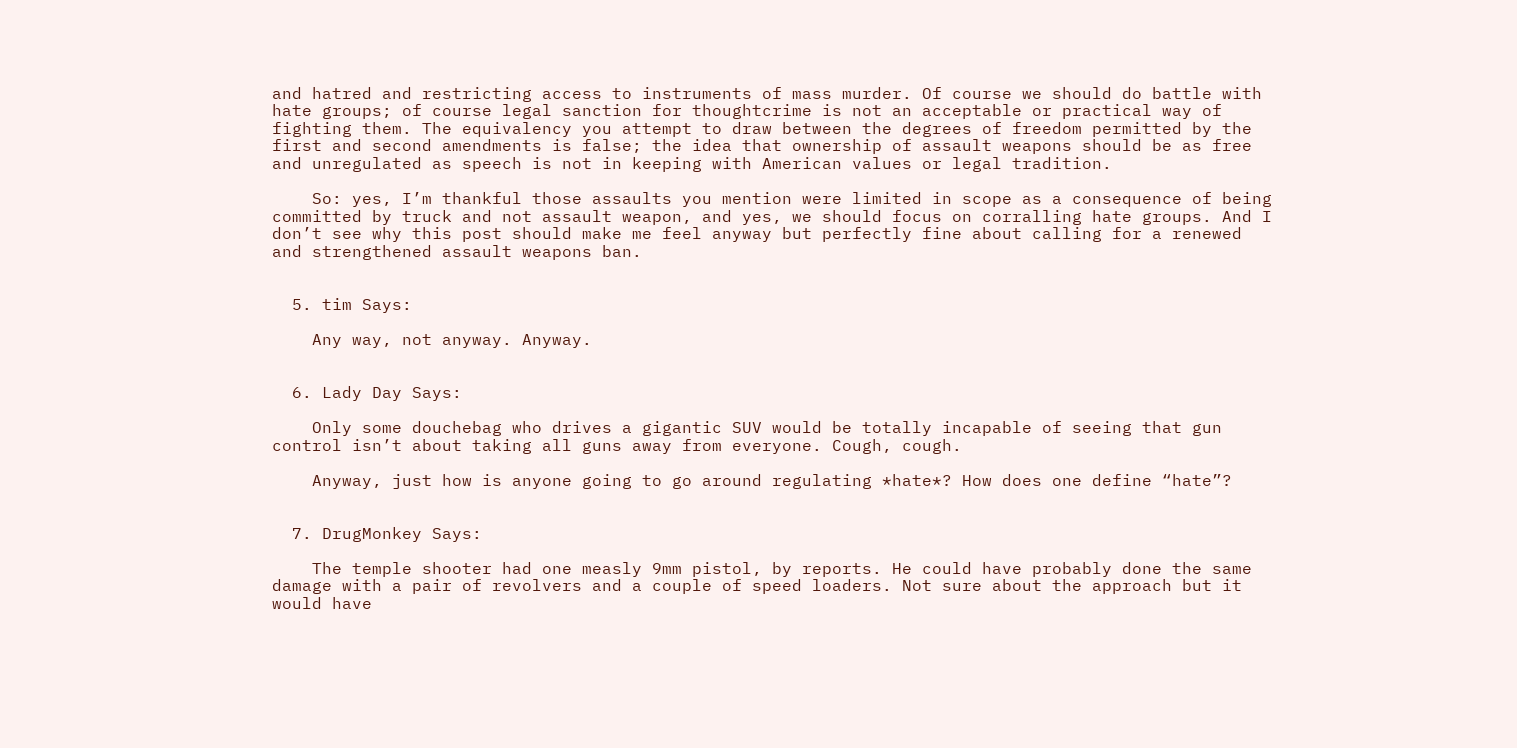and hatred and restricting access to instruments of mass murder. Of course we should do battle with hate groups; of course legal sanction for thoughtcrime is not an acceptable or practical way of fighting them. The equivalency you attempt to draw between the degrees of freedom permitted by the first and second amendments is false; the idea that ownership of assault weapons should be as free and unregulated as speech is not in keeping with American values or legal tradition.

    So: yes, I’m thankful those assaults you mention were limited in scope as a consequence of being committed by truck and not assault weapon, and yes, we should focus on corralling hate groups. And I don’t see why this post should make me feel anyway but perfectly fine about calling for a renewed and strengthened assault weapons ban.


  5. tim Says:

    Any way, not anyway. Anyway.


  6. Lady Day Says:

    Only some douchebag who drives a gigantic SUV would be totally incapable of seeing that gun control isn’t about taking all guns away from everyone. Cough, cough.

    Anyway, just how is anyone going to go around regulating *hate*? How does one define “hate”?


  7. DrugMonkey Says:

    The temple shooter had one measly 9mm pistol, by reports. He could have probably done the same damage with a pair of revolvers and a couple of speed loaders. Not sure about the approach but it would have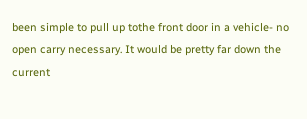been simple to pull up tothe front door in a vehicle- no open carry necessary. It would be pretty far down the current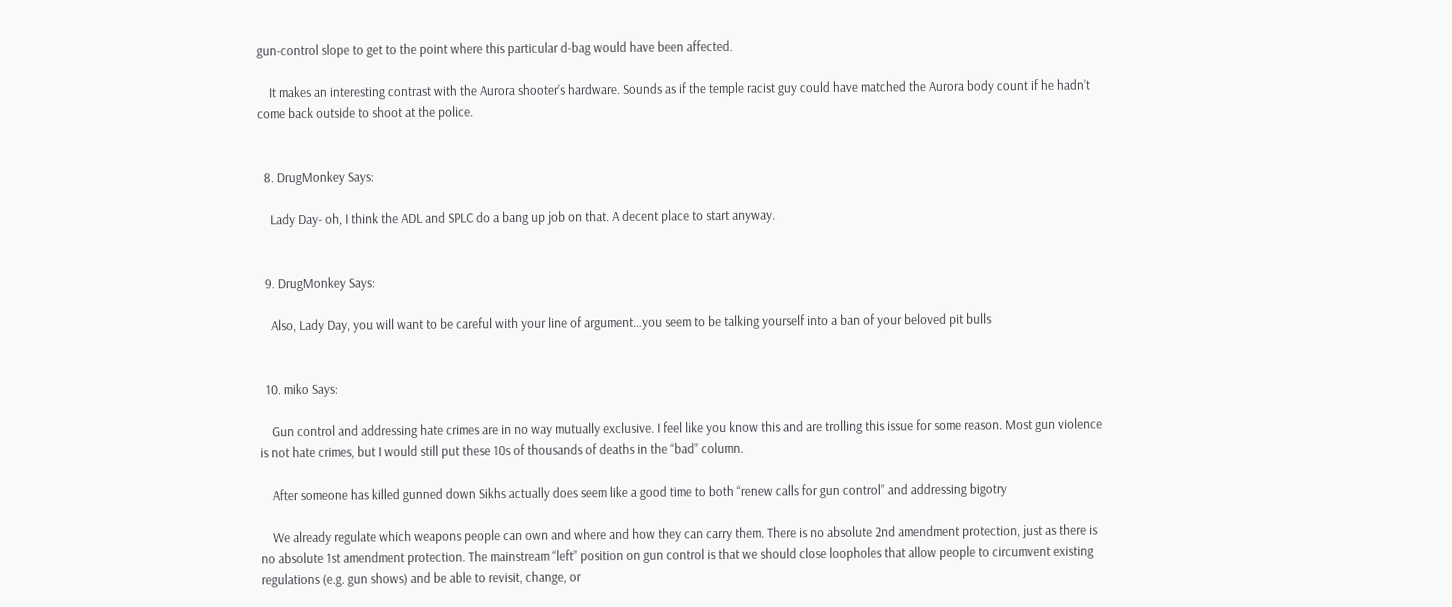gun-control slope to get to the point where this particular d-bag would have been affected.

    It makes an interesting contrast with the Aurora shooter’s hardware. Sounds as if the temple racist guy could have matched the Aurora body count if he hadn’t come back outside to shoot at the police.


  8. DrugMonkey Says:

    Lady Day- oh, I think the ADL and SPLC do a bang up job on that. A decent place to start anyway.


  9. DrugMonkey Says:

    Also, Lady Day, you will want to be careful with your line of argument…you seem to be talking yourself into a ban of your beloved pit bulls


  10. miko Says:

    Gun control and addressing hate crimes are in no way mutually exclusive. I feel like you know this and are trolling this issue for some reason. Most gun violence is not hate crimes, but I would still put these 10s of thousands of deaths in the “bad” column.

    After someone has killed gunned down Sikhs actually does seem like a good time to both “renew calls for gun control” and addressing bigotry

    We already regulate which weapons people can own and where and how they can carry them. There is no absolute 2nd amendment protection, just as there is no absolute 1st amendment protection. The mainstream “left” position on gun control is that we should close loopholes that allow people to circumvent existing regulations (e.g. gun shows) and be able to revisit, change, or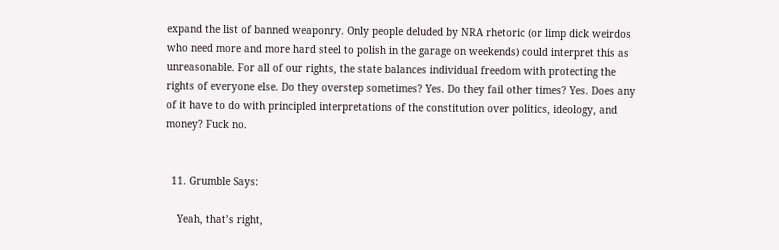expand the list of banned weaponry. Only people deluded by NRA rhetoric (or limp dick weirdos who need more and more hard steel to polish in the garage on weekends) could interpret this as unreasonable. For all of our rights, the state balances individual freedom with protecting the rights of everyone else. Do they overstep sometimes? Yes. Do they fail other times? Yes. Does any of it have to do with principled interpretations of the constitution over politics, ideology, and money? Fuck no.


  11. Grumble Says:

    Yeah, that’s right,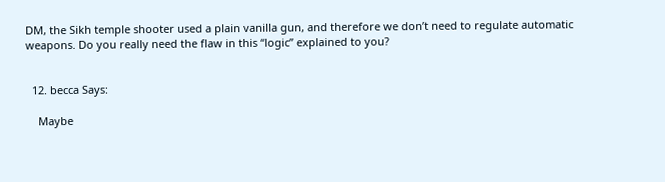DM, the Sikh temple shooter used a plain vanilla gun, and therefore we don’t need to regulate automatic weapons. Do you really need the flaw in this “logic” explained to you?


  12. becca Says:

    Maybe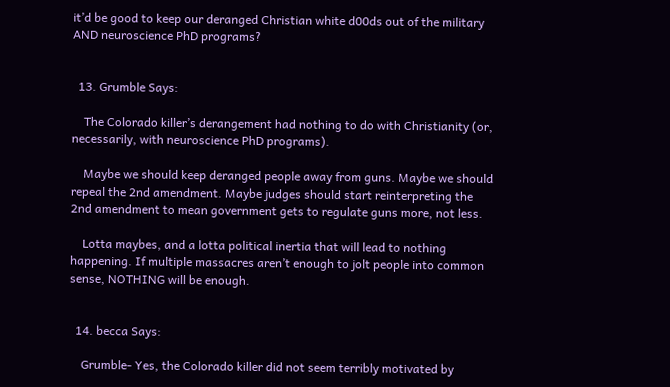it’d be good to keep our deranged Christian white d00ds out of the military AND neuroscience PhD programs?


  13. Grumble Says:

    The Colorado killer’s derangement had nothing to do with Christianity (or, necessarily, with neuroscience PhD programs).

    Maybe we should keep deranged people away from guns. Maybe we should repeal the 2nd amendment. Maybe judges should start reinterpreting the 2nd amendment to mean government gets to regulate guns more, not less.

    Lotta maybes, and a lotta political inertia that will lead to nothing happening. If multiple massacres aren’t enough to jolt people into common sense, NOTHING will be enough.


  14. becca Says:

    Grumble- Yes, the Colorado killer did not seem terribly motivated by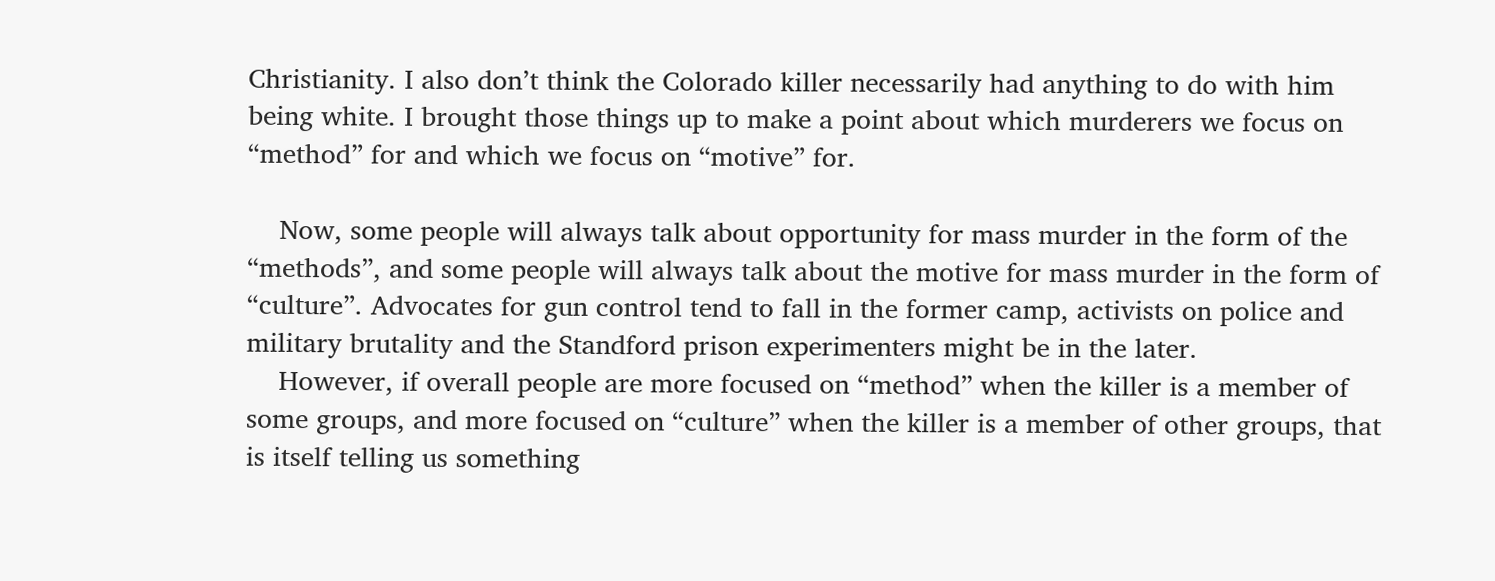Christianity. I also don’t think the Colorado killer necessarily had anything to do with him being white. I brought those things up to make a point about which murderers we focus on “method” for and which we focus on “motive” for.

    Now, some people will always talk about opportunity for mass murder in the form of the “methods”, and some people will always talk about the motive for mass murder in the form of “culture”. Advocates for gun control tend to fall in the former camp, activists on police and military brutality and the Standford prison experimenters might be in the later.
    However, if overall people are more focused on “method” when the killer is a member of some groups, and more focused on “culture” when the killer is a member of other groups, that is itself telling us something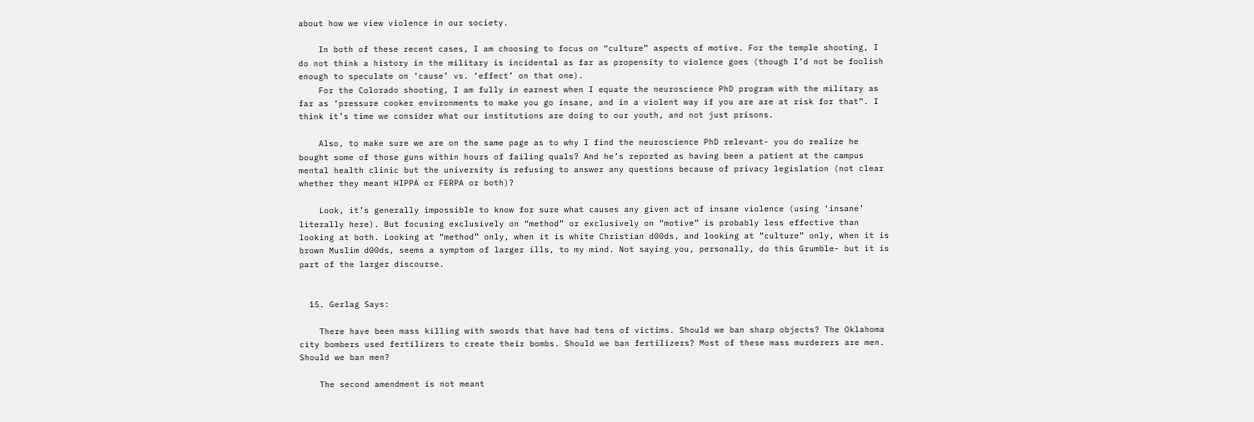about how we view violence in our society.

    In both of these recent cases, I am choosing to focus on “culture” aspects of motive. For the temple shooting, I do not think a history in the military is incidental as far as propensity to violence goes (though I’d not be foolish enough to speculate on ’cause’ vs. ‘effect’ on that one).
    For the Colorado shooting, I am fully in earnest when I equate the neuroscience PhD program with the military as far as ‘pressure cooker environments to make you go insane, and in a violent way if you are are at risk for that”. I think it’s time we consider what our institutions are doing to our youth, and not just prisons.

    Also, to make sure we are on the same page as to why I find the neuroscience PhD relevant- you do realize he bought some of those guns within hours of failing quals? And he’s reported as having been a patient at the campus mental health clinic but the university is refusing to answer any questions because of privacy legislation (not clear whether they meant HIPPA or FERPA or both)?

    Look, it’s generally impossible to know for sure what causes any given act of insane violence (using ‘insane’ literally here). But focusing exclusively on “method” or exclusively on “motive” is probably less effective than looking at both. Looking at “method” only, when it is white Christian d00ds, and looking at “culture” only, when it is brown Muslim d00ds, seems a symptom of larger ills, to my mind. Not saying you, personally, do this Grumble- but it is part of the larger discourse.


  15. Gerlag Says:

    There have been mass killing with swords that have had tens of victims. Should we ban sharp objects? The Oklahoma city bombers used fertilizers to create their bombs. Should we ban fertilizers? Most of these mass murderers are men. Should we ban men?

    The second amendment is not meant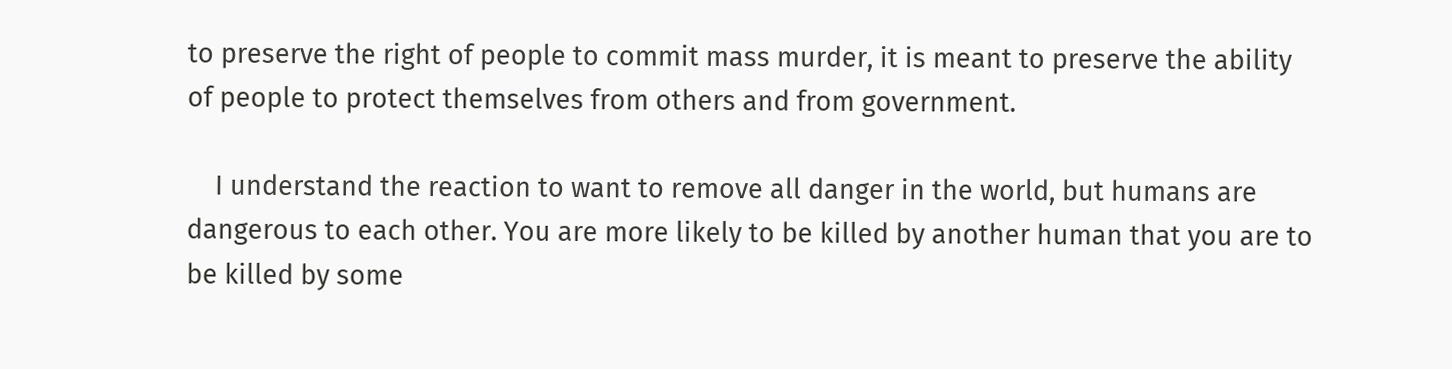to preserve the right of people to commit mass murder, it is meant to preserve the ability of people to protect themselves from others and from government.

    I understand the reaction to want to remove all danger in the world, but humans are dangerous to each other. You are more likely to be killed by another human that you are to be killed by some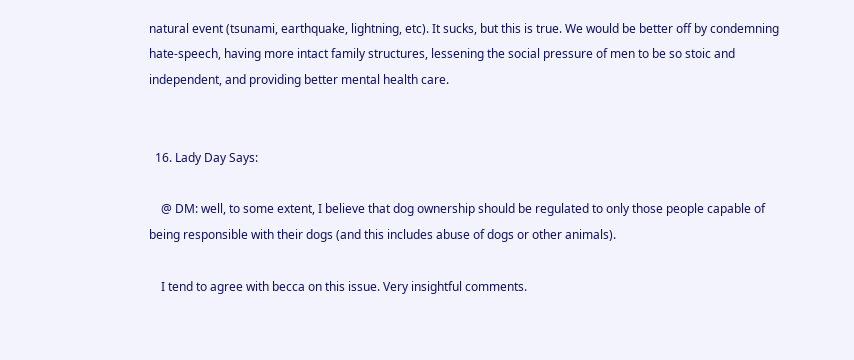natural event (tsunami, earthquake, lightning, etc). It sucks, but this is true. We would be better off by condemning hate-speech, having more intact family structures, lessening the social pressure of men to be so stoic and independent, and providing better mental health care.


  16. Lady Day Says:

    @ DM: well, to some extent, I believe that dog ownership should be regulated to only those people capable of being responsible with their dogs (and this includes abuse of dogs or other animals).

    I tend to agree with becca on this issue. Very insightful comments.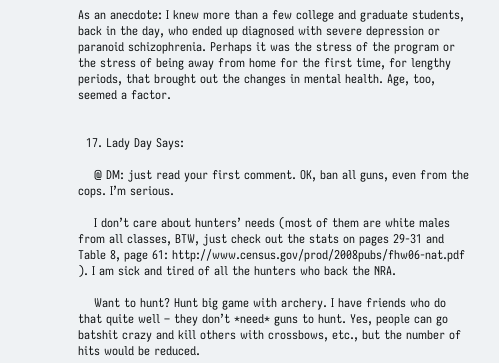As an anecdote: I knew more than a few college and graduate students, back in the day, who ended up diagnosed with severe depression or paranoid schizophrenia. Perhaps it was the stress of the program or the stress of being away from home for the first time, for lengthy periods, that brought out the changes in mental health. Age, too, seemed a factor.


  17. Lady Day Says:

    @ DM: just read your first comment. OK, ban all guns, even from the cops. I’m serious.

    I don’t care about hunters’ needs (most of them are white males from all classes, BTW, just check out the stats on pages 29-31 and Table 8, page 61: http://www.census.gov/prod/2008pubs/fhw06-nat.pdf ). I am sick and tired of all the hunters who back the NRA.

    Want to hunt? Hunt big game with archery. I have friends who do that quite well – they don’t *need* guns to hunt. Yes, people can go batshit crazy and kill others with crossbows, etc., but the number of hits would be reduced.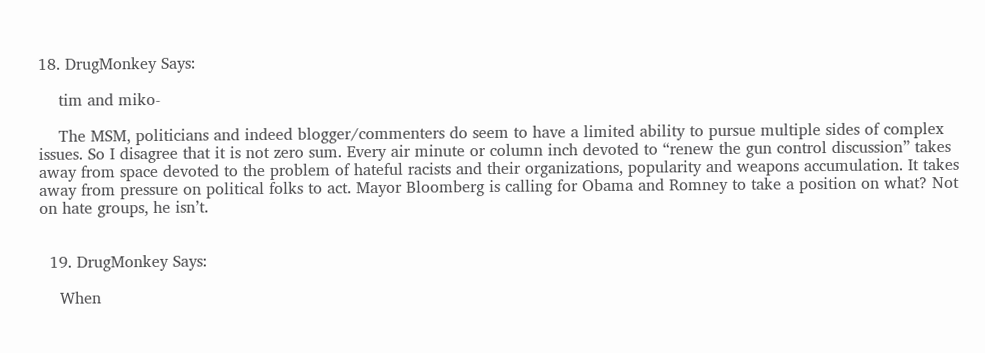18. DrugMonkey Says:

    tim and miko-

    The MSM, politicians and indeed blogger/commenters do seem to have a limited ability to pursue multiple sides of complex issues. So I disagree that it is not zero sum. Every air minute or column inch devoted to “renew the gun control discussion” takes away from space devoted to the problem of hateful racists and their organizations, popularity and weapons accumulation. It takes away from pressure on political folks to act. Mayor Bloomberg is calling for Obama and Romney to take a position on what? Not on hate groups, he isn’t.


  19. DrugMonkey Says:

    When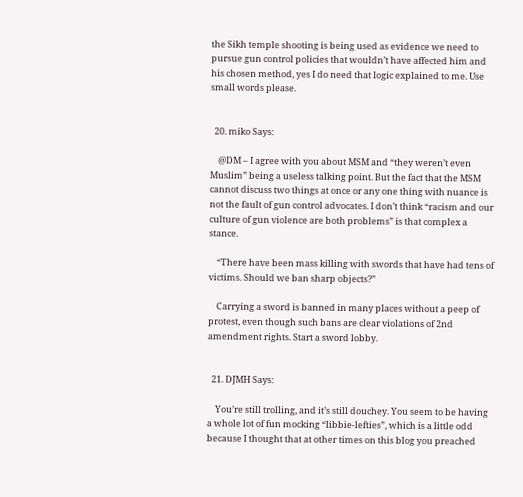the Sikh temple shooting is being used as evidence we need to pursue gun control policies that wouldn’t have affected him and his chosen method, yes I do need that logic explained to me. Use small words please.


  20. miko Says:

    @DM – I agree with you about MSM and “they weren’t even Muslim” being a useless talking point. But the fact that the MSM cannot discuss two things at once or any one thing with nuance is not the fault of gun control advocates. I don’t think “racism and our culture of gun violence are both problems” is that complex a stance.

    “There have been mass killing with swords that have had tens of victims. Should we ban sharp objects?”

    Carrying a sword is banned in many places without a peep of protest, even though such bans are clear violations of 2nd amendment rights. Start a sword lobby.


  21. DJMH Says:

    You’re still trolling, and it’s still douchey. You seem to be having a whole lot of fun mocking “libbie-lefties”, which is a little odd because I thought that at other times on this blog you preached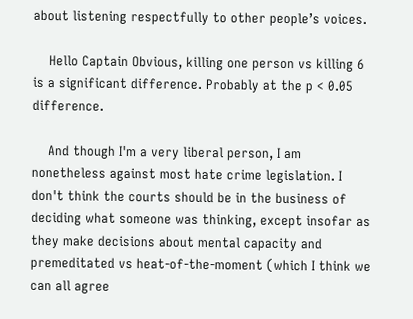about listening respectfully to other people’s voices.

    Hello Captain Obvious, killing one person vs killing 6 is a significant difference. Probably at the p < 0.05 difference.

    And though I'm a very liberal person, I am nonetheless against most hate crime legislation. I don't think the courts should be in the business of deciding what someone was thinking, except insofar as they make decisions about mental capacity and premeditated vs heat-of-the-moment (which I think we can all agree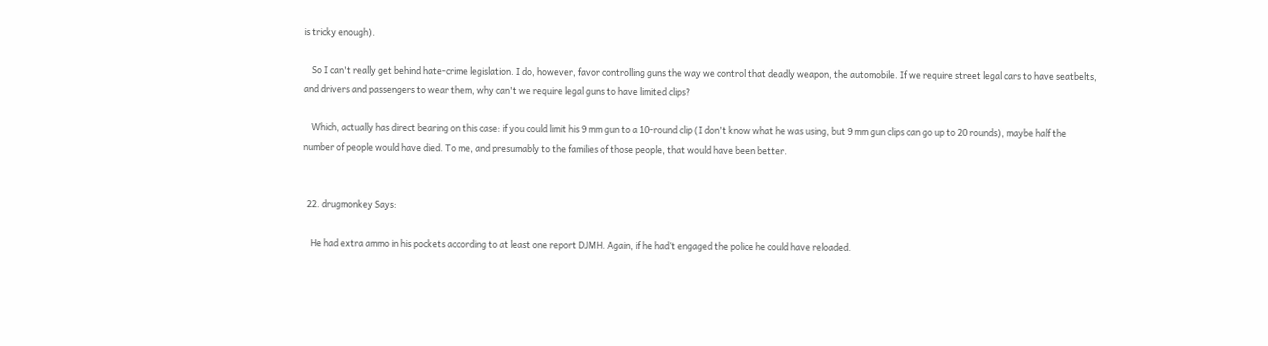is tricky enough).

    So I can't really get behind hate-crime legislation. I do, however, favor controlling guns the way we control that deadly weapon, the automobile. If we require street legal cars to have seatbelts, and drivers and passengers to wear them, why can't we require legal guns to have limited clips?

    Which, actually has direct bearing on this case: if you could limit his 9 mm gun to a 10-round clip (I don't know what he was using, but 9 mm gun clips can go up to 20 rounds), maybe half the number of people would have died. To me, and presumably to the families of those people, that would have been better.


  22. drugmonkey Says:

    He had extra ammo in his pockets according to at least one report DJMH. Again, if he had’t engaged the police he could have reloaded.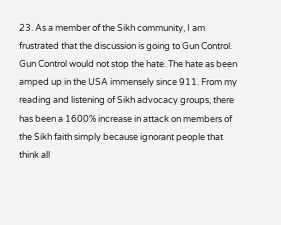23. As a member of the Sikh community, I am frustrated that the discussion is going to Gun Control. Gun Control would not stop the hate. The hate as been amped up in the USA immensely since 911. From my reading and listening of Sikh advocacy groups, there has been a 1600% increase in attack on members of the Sikh faith simply because ignorant people that think all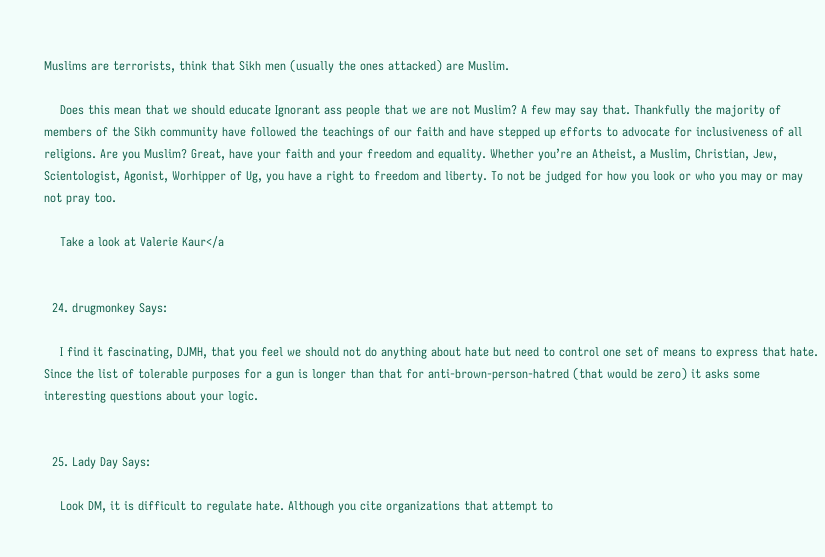Muslims are terrorists, think that Sikh men (usually the ones attacked) are Muslim.

    Does this mean that we should educate Ignorant ass people that we are not Muslim? A few may say that. Thankfully the majority of members of the Sikh community have followed the teachings of our faith and have stepped up efforts to advocate for inclusiveness of all religions. Are you Muslim? Great, have your faith and your freedom and equality. Whether you’re an Atheist, a Muslim, Christian, Jew, Scientologist, Agonist, Worhipper of Ug, you have a right to freedom and liberty. To not be judged for how you look or who you may or may not pray too.

    Take a look at Valerie Kaur</a


  24. drugmonkey Says:

    I find it fascinating, DJMH, that you feel we should not do anything about hate but need to control one set of means to express that hate. Since the list of tolerable purposes for a gun is longer than that for anti-brown-person-hatred (that would be zero) it asks some interesting questions about your logic.


  25. Lady Day Says:

    Look DM, it is difficult to regulate hate. Although you cite organizations that attempt to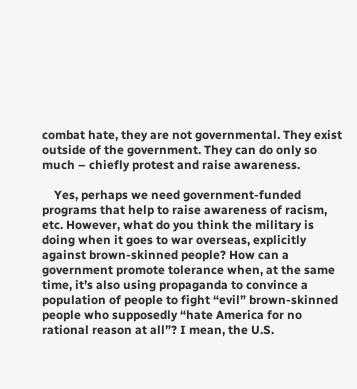combat hate, they are not governmental. They exist outside of the government. They can do only so much – chiefly protest and raise awareness.

    Yes, perhaps we need government-funded programs that help to raise awareness of racism, etc. However, what do you think the military is doing when it goes to war overseas, explicitly against brown-skinned people? How can a government promote tolerance when, at the same time, it’s also using propaganda to convince a population of people to fight “evil” brown-skinned people who supposedly “hate America for no rational reason at all”? I mean, the U.S.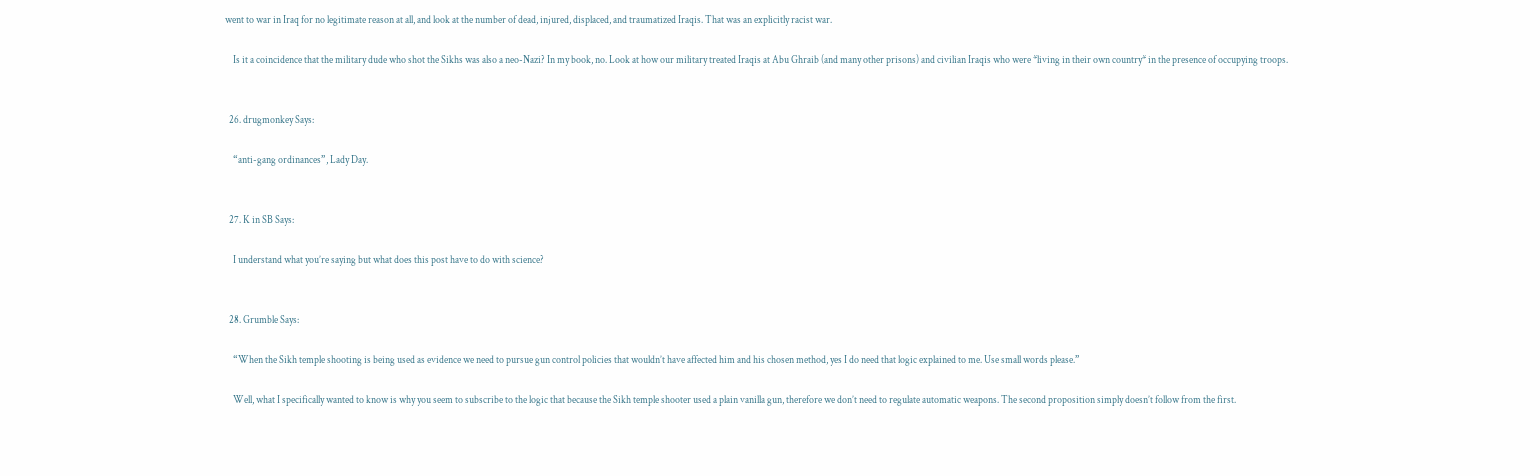went to war in Iraq for no legitimate reason at all, and look at the number of dead, injured, displaced, and traumatized Iraqis. That was an explicitly racist war.

    Is it a coincidence that the military dude who shot the Sikhs was also a neo-Nazi? In my book, no. Look at how our military treated Iraqis at Abu Ghraib (and many other prisons) and civilian Iraqis who were *living in their own country* in the presence of occupying troops.


  26. drugmonkey Says:

    “anti-gang ordinances”, Lady Day.


  27. K in SB Says:

    I understand what you’re saying but what does this post have to do with science?


  28. Grumble Says:

    “When the Sikh temple shooting is being used as evidence we need to pursue gun control policies that wouldn’t have affected him and his chosen method, yes I do need that logic explained to me. Use small words please.”

    Well, what I specifically wanted to know is why you seem to subscribe to the logic that because the Sikh temple shooter used a plain vanilla gun, therefore we don’t need to regulate automatic weapons. The second proposition simply doesn’t follow from the first.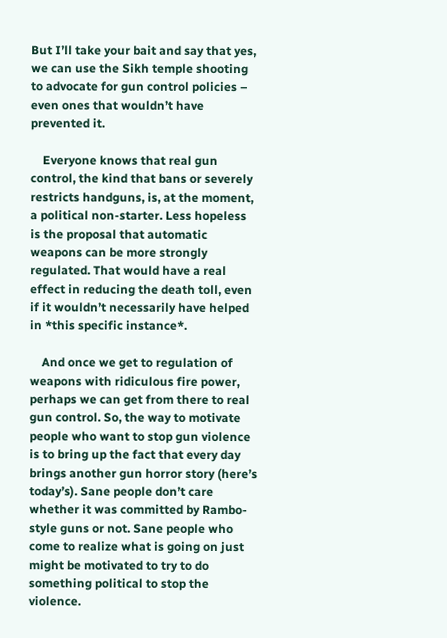But I’ll take your bait and say that yes, we can use the Sikh temple shooting to advocate for gun control policies – even ones that wouldn’t have prevented it.

    Everyone knows that real gun control, the kind that bans or severely restricts handguns, is, at the moment, a political non-starter. Less hopeless is the proposal that automatic weapons can be more strongly regulated. That would have a real effect in reducing the death toll, even if it wouldn’t necessarily have helped in *this specific instance*.

    And once we get to regulation of weapons with ridiculous fire power, perhaps we can get from there to real gun control. So, the way to motivate people who want to stop gun violence is to bring up the fact that every day brings another gun horror story (here’s today’s). Sane people don’t care whether it was committed by Rambo-style guns or not. Sane people who come to realize what is going on just might be motivated to try to do something political to stop the violence.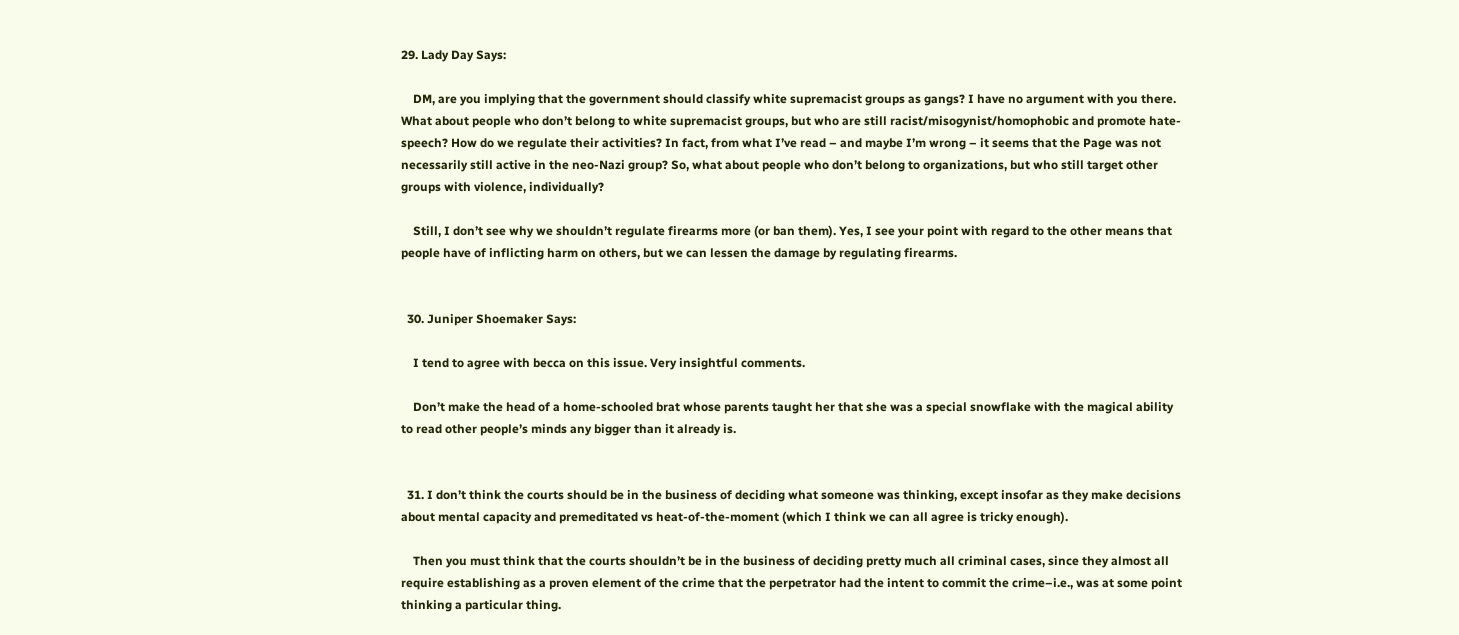29. Lady Day Says:

    DM, are you implying that the government should classify white supremacist groups as gangs? I have no argument with you there. What about people who don’t belong to white supremacist groups, but who are still racist/misogynist/homophobic and promote hate-speech? How do we regulate their activities? In fact, from what I’ve read – and maybe I’m wrong – it seems that the Page was not necessarily still active in the neo-Nazi group? So, what about people who don’t belong to organizations, but who still target other groups with violence, individually?

    Still, I don’t see why we shouldn’t regulate firearms more (or ban them). Yes, I see your point with regard to the other means that people have of inflicting harm on others, but we can lessen the damage by regulating firearms.


  30. Juniper Shoemaker Says:

    I tend to agree with becca on this issue. Very insightful comments.

    Don’t make the head of a home-schooled brat whose parents taught her that she was a special snowflake with the magical ability to read other people’s minds any bigger than it already is.


  31. I don’t think the courts should be in the business of deciding what someone was thinking, except insofar as they make decisions about mental capacity and premeditated vs heat-of-the-moment (which I think we can all agree is tricky enough).

    Then you must think that the courts shouldn’t be in the business of deciding pretty much all criminal cases, since they almost all require establishing as a proven element of the crime that the perpetrator had the intent to commit the crime–i.e., was at some point thinking a particular thing.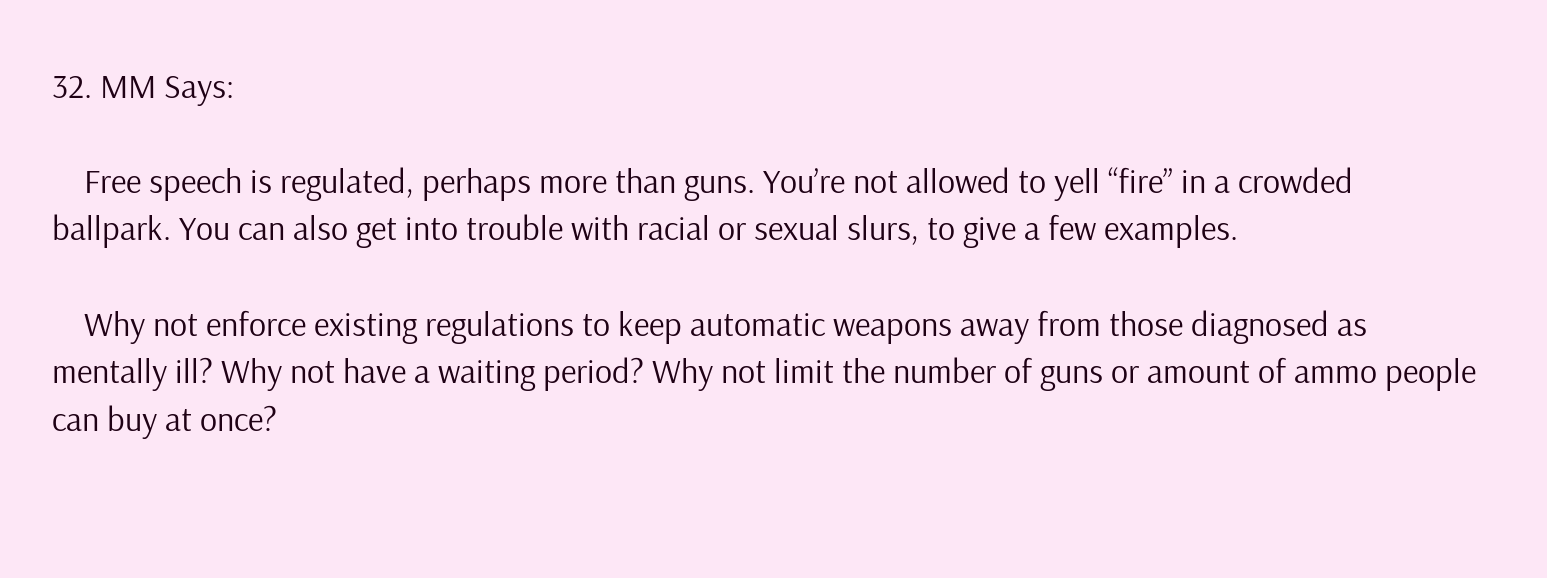32. MM Says:

    Free speech is regulated, perhaps more than guns. You’re not allowed to yell “fire” in a crowded ballpark. You can also get into trouble with racial or sexual slurs, to give a few examples.

    Why not enforce existing regulations to keep automatic weapons away from those diagnosed as mentally ill? Why not have a waiting period? Why not limit the number of guns or amount of ammo people can buy at once?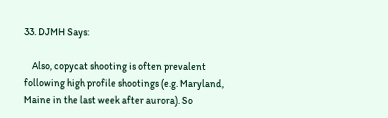33. DJMH Says:

    Also, copycat shooting is often prevalent following high profile shootings (e.g. Maryland, Maine in the last week after aurora). So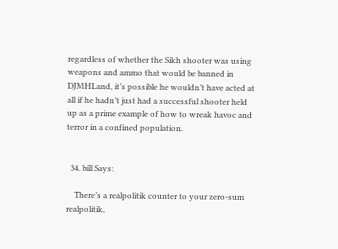regardless of whether the Sikh shooter was using weapons and ammo that would be banned in DJMHLand, it’s possible he wouldn’t have acted at all if he hadn’t just had a successful shooter held up as a prime example of how to wreak havoc and terror in a confined population.


  34. bill Says:

    There’s a realpolitik counter to your zero-sum realpolitik,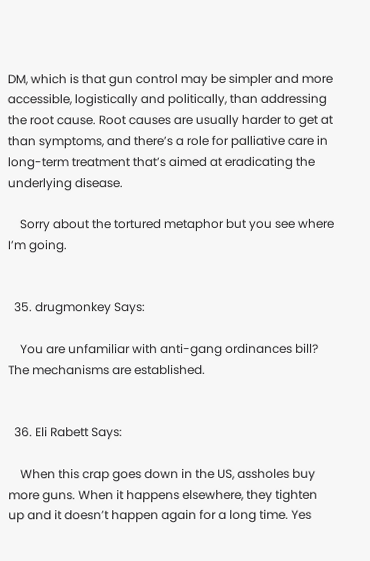DM, which is that gun control may be simpler and more accessible, logistically and politically, than addressing the root cause. Root causes are usually harder to get at than symptoms, and there’s a role for palliative care in long-term treatment that’s aimed at eradicating the underlying disease.

    Sorry about the tortured metaphor but you see where I’m going.


  35. drugmonkey Says:

    You are unfamiliar with anti-gang ordinances bill? The mechanisms are established.


  36. Eli Rabett Says:

    When this crap goes down in the US, assholes buy more guns. When it happens elsewhere, they tighten up and it doesn’t happen again for a long time. Yes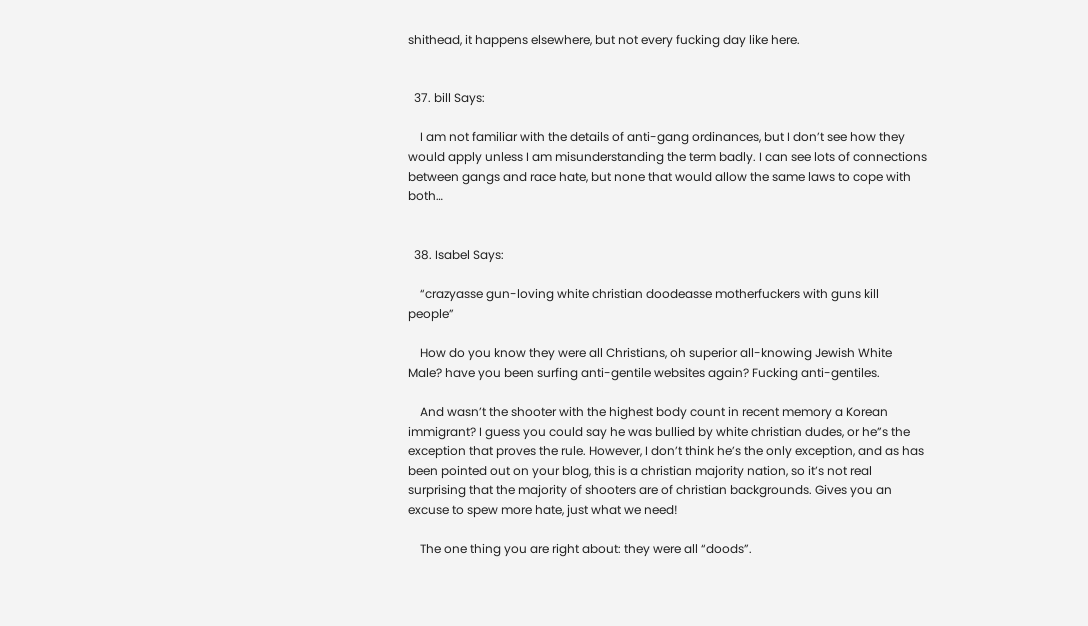shithead, it happens elsewhere, but not every fucking day like here.


  37. bill Says:

    I am not familiar with the details of anti-gang ordinances, but I don’t see how they would apply unless I am misunderstanding the term badly. I can see lots of connections between gangs and race hate, but none that would allow the same laws to cope with both…


  38. Isabel Says:

    “crazyasse gun-loving white christian doodeasse motherfuckers with guns kill people”

    How do you know they were all Christians, oh superior all-knowing Jewish White Male? have you been surfing anti-gentile websites again? Fucking anti-gentiles.

    And wasn’t the shooter with the highest body count in recent memory a Korean immigrant? I guess you could say he was bullied by white christian dudes, or he”s the exception that proves the rule. However, I don’t think he’s the only exception, and as has been pointed out on your blog, this is a christian majority nation, so it’s not real surprising that the majority of shooters are of christian backgrounds. Gives you an excuse to spew more hate, just what we need!

    The one thing you are right about: they were all “doods”.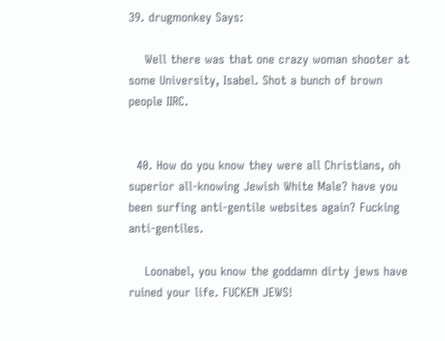39. drugmonkey Says:

    Well there was that one crazy woman shooter at some University, Isabel. Shot a bunch of brown people IIRC.


  40. How do you know they were all Christians, oh superior all-knowing Jewish White Male? have you been surfing anti-gentile websites again? Fucking anti-gentiles.

    Loonabel, you know the goddamn dirty jews have ruined your life. FUCKEN JEWS!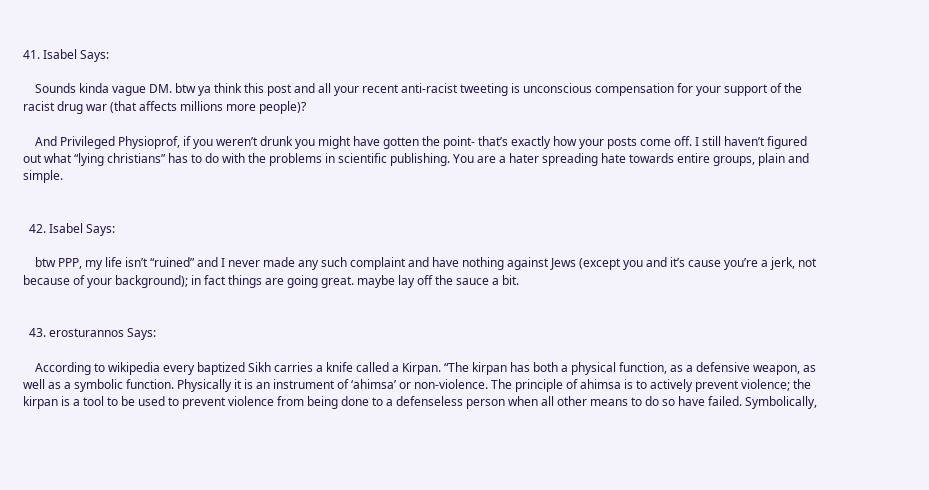41. Isabel Says:

    Sounds kinda vague DM. btw ya think this post and all your recent anti-racist tweeting is unconscious compensation for your support of the racist drug war (that affects millions more people)?

    And Privileged Physioprof, if you weren’t drunk you might have gotten the point- that’s exactly how your posts come off. I still haven’t figured out what “lying christians” has to do with the problems in scientific publishing. You are a hater spreading hate towards entire groups, plain and simple.


  42. Isabel Says:

    btw PPP, my life isn’t “ruined” and I never made any such complaint and have nothing against Jews (except you and it’s cause you’re a jerk, not because of your background); in fact things are going great. maybe lay off the sauce a bit.


  43. erosturannos Says:

    According to wikipedia every baptized Sikh carries a knife called a Kirpan. “The kirpan has both a physical function, as a defensive weapon, as well as a symbolic function. Physically it is an instrument of ‘ahimsa’ or non-violence. The principle of ahimsa is to actively prevent violence; the kirpan is a tool to be used to prevent violence from being done to a defenseless person when all other means to do so have failed. Symbolically,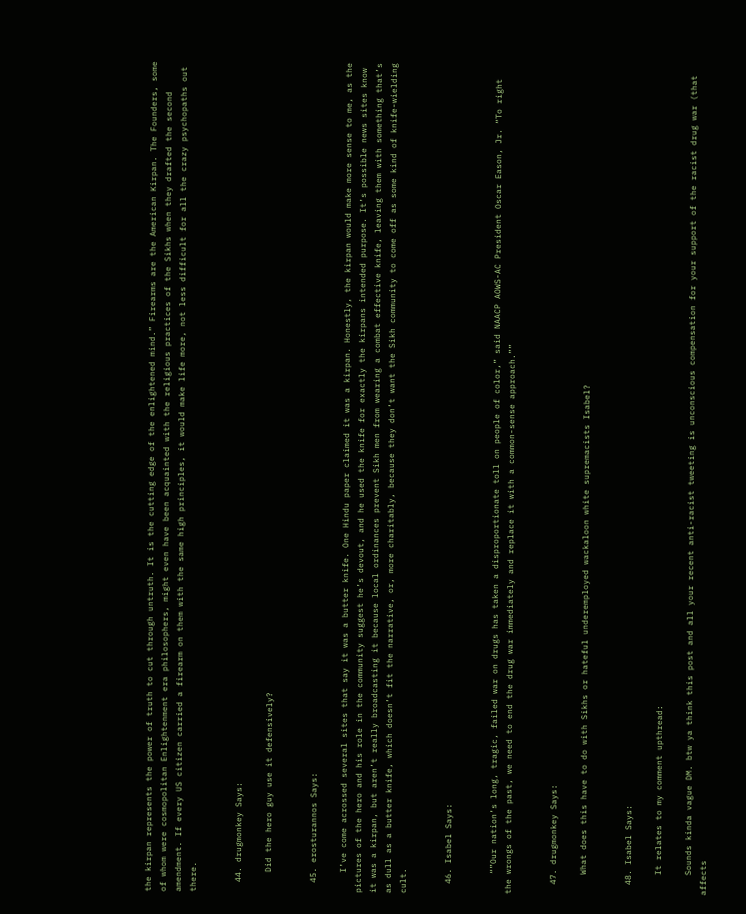the kirpan represents the power of truth to cut through untruth. It is the cutting edge of the enlightened mind.” Firearms are the American Kirpan. The Founders, some of whom were cosmopolitan Enlightenment era philosophers, might even have been acquainted with the religious practices of the Sikhs when they drafted the second amendment. If every US citizen carried a firearm on them with the same high principles, it would make life more, not less difficult for all the crazy psychopaths out there.


  44. drugmonkey Says:

    Did the hero guy use it defensively?


  45. erosturannos Says:

    I’ve come acrossed several sites that say it was a butter knife. One Hindu paper claimed it was a kirpan. Honestly, the kirpan would make more sense to me, as the pictures of the hero and his role in the community suggest he’s devout, and he used the knife for exactly the kirpans intended purpose. It’s possible news sites know it was a kirpan, but aren’t really broadcasting it because local ordinances prevent Sikh men from wearing a combat effective knife, leaving them with something that’s as dull as a butter knife, which doesn’t fit the narrative, or, more charitably, because they don’t want the Sikh community to come off as some kind of knife-wielding cult.


  46. Isabel Says:


    “”Our nation’s long, tragic, failed war on drugs has taken a disproportionate toll on people of color,” said NAACP AOWS-AC President Oscar Eason, Jr. “To right the wrongs of the past, we need to end the drug war immediately and replace it with a common-sense approach.””


  47. drugmonkey Says:

    What does this have to do with Sikhs or hateful underemployed wackaloon white supremacists Isabel?


  48. Isabel Says:

    It relates to my comment upthread:

    Sounds kinda vague DM. btw ya think this post and all your recent anti-racist tweeting is unconscious compensation for your support of the racist drug war (that affects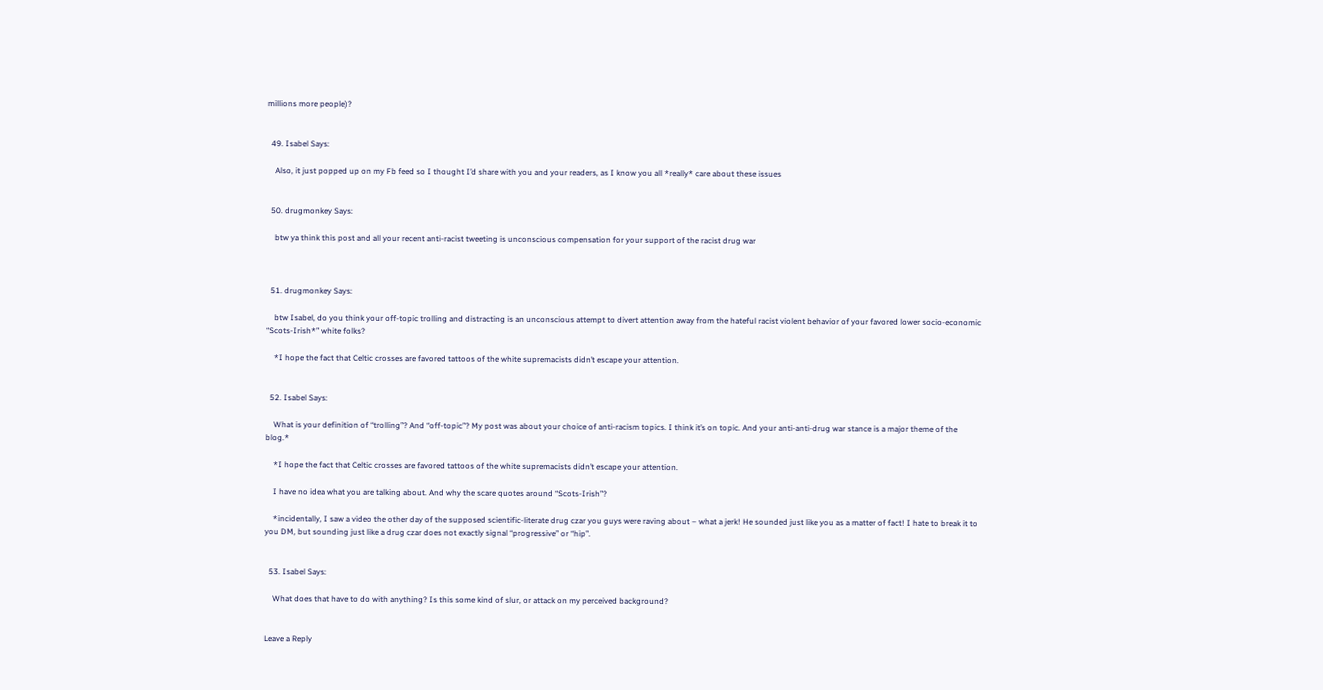millions more people)?


  49. Isabel Says:

    Also, it just popped up on my Fb feed so I thought I’d share with you and your readers, as I know you all *really* care about these issues


  50. drugmonkey Says:

    btw ya think this post and all your recent anti-racist tweeting is unconscious compensation for your support of the racist drug war



  51. drugmonkey Says:

    btw Isabel, do you think your off-topic trolling and distracting is an unconscious attempt to divert attention away from the hateful racist violent behavior of your favored lower socio-economic “Scots-Irish*” white folks?

    *I hope the fact that Celtic crosses are favored tattoos of the white supremacists didn’t escape your attention.


  52. Isabel Says:

    What is your definition of “trolling”? And “off-topic”? My post was about your choice of anti-racism topics. I think it’s on topic. And your anti-anti-drug war stance is a major theme of the blog.*

    *I hope the fact that Celtic crosses are favored tattoos of the white supremacists didn’t escape your attention.

    I have no idea what you are talking about. And why the scare quotes around “Scots-Irish”?

    *incidentally, I saw a video the other day of the supposed scientific-literate drug czar you guys were raving about – what a jerk! He sounded just like you as a matter of fact! I hate to break it to you DM, but sounding just like a drug czar does not exactly signal “progressive” or “hip”.


  53. Isabel Says:

    What does that have to do with anything? Is this some kind of slur, or attack on my perceived background?


Leave a Reply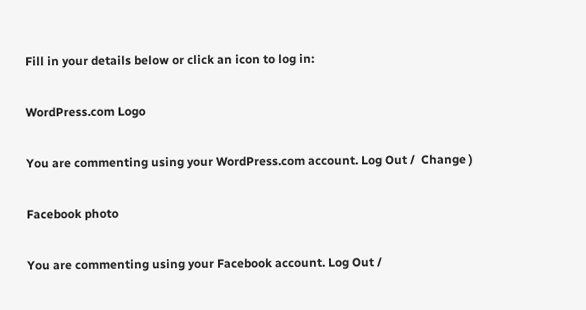Fill in your details below or click an icon to log in:

WordPress.com Logo

You are commenting using your WordPress.com account. Log Out /  Change )

Facebook photo

You are commenting using your Facebook account. Log Out /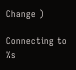Change )

Connecting to %s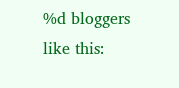%d bloggers like this: